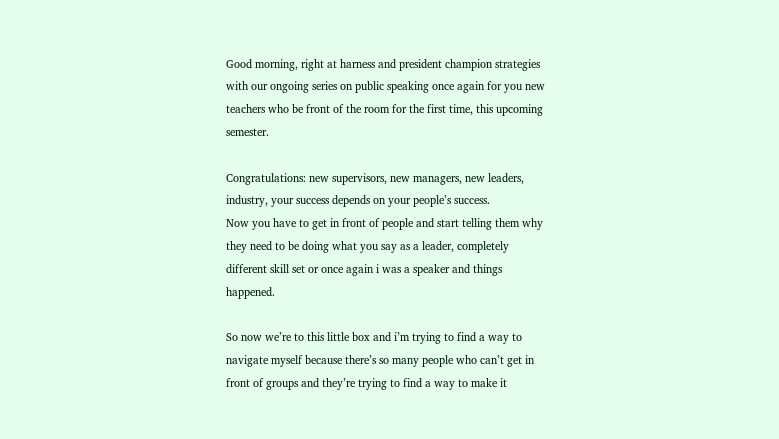Good morning, right at harness and president champion strategies with our ongoing series on public speaking once again for you new teachers who be front of the room for the first time, this upcoming semester.

Congratulations: new supervisors, new managers, new leaders, industry, your success depends on your people’s success.
Now you have to get in front of people and start telling them why they need to be doing what you say as a leader, completely different skill set or once again i was a speaker and things happened.

So now we’re to this little box and i’m trying to find a way to navigate myself because there’s so many people who can’t get in front of groups and they’re trying to find a way to make it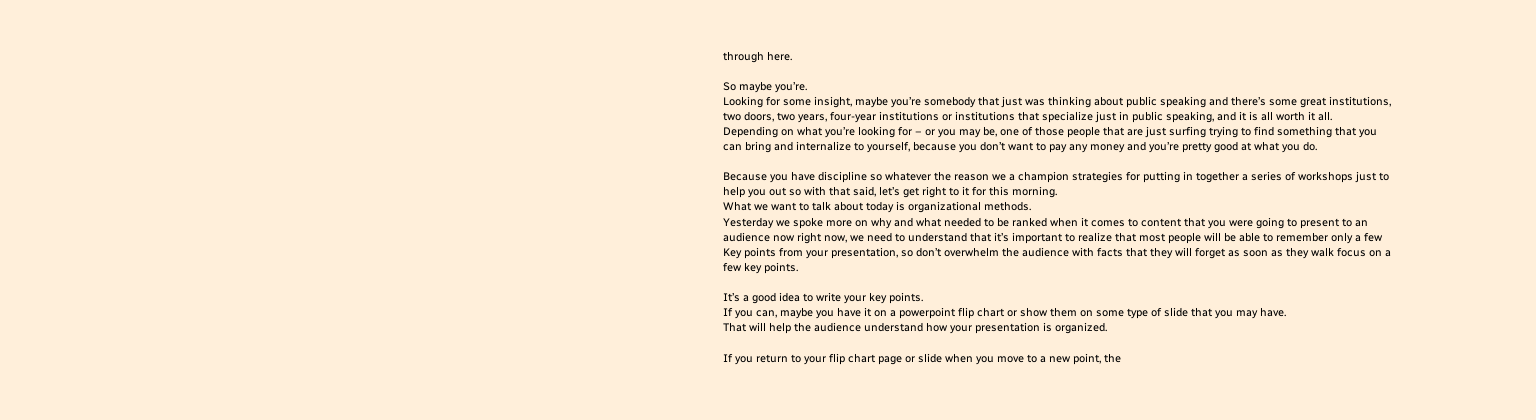through here.

So maybe you’re.
Looking for some insight, maybe you’re somebody that just was thinking about public speaking and there’s some great institutions, two doors, two years, four-year institutions or institutions that specialize just in public speaking, and it is all worth it all.
Depending on what you’re looking for – or you may be, one of those people that are just surfing trying to find something that you can bring and internalize to yourself, because you don’t want to pay any money and you’re pretty good at what you do.

Because you have discipline so whatever the reason we a champion strategies for putting in together a series of workshops just to help you out so with that said, let’s get right to it for this morning.
What we want to talk about today is organizational methods.
Yesterday we spoke more on why and what needed to be ranked when it comes to content that you were going to present to an audience now right now, we need to understand that it’s important to realize that most people will be able to remember only a few Key points from your presentation, so don’t overwhelm the audience with facts that they will forget as soon as they walk focus on a few key points.

It’s a good idea to write your key points.
If you can, maybe you have it on a powerpoint flip chart or show them on some type of slide that you may have.
That will help the audience understand how your presentation is organized.

If you return to your flip chart page or slide when you move to a new point, the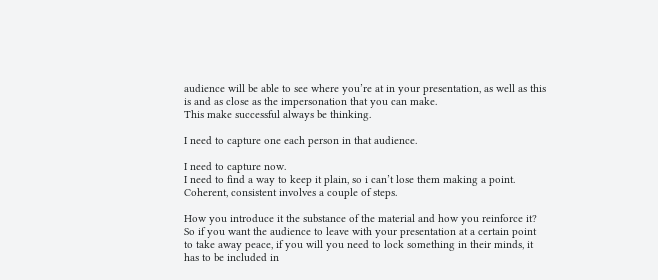audience will be able to see where you’re at in your presentation, as well as this is and as close as the impersonation that you can make.
This make successful always be thinking.

I need to capture one each person in that audience.

I need to capture now.
I need to find a way to keep it plain, so i can’t lose them making a point.
Coherent, consistent involves a couple of steps.

How you introduce it the substance of the material and how you reinforce it? So if you want the audience to leave with your presentation at a certain point to take away peace, if you will you need to lock something in their minds, it has to be included in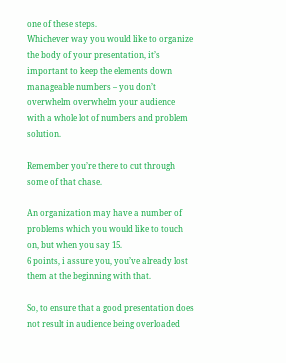one of these steps.
Whichever way you would like to organize the body of your presentation, it’s important to keep the elements down manageable numbers – you don’t overwhelm overwhelm your audience with a whole lot of numbers and problem solution.

Remember you’re there to cut through some of that chase.

An organization may have a number of problems which you would like to touch on, but when you say 15.
6 points, i assure you, you’ve already lost them at the beginning with that.

So, to ensure that a good presentation does not result in audience being overloaded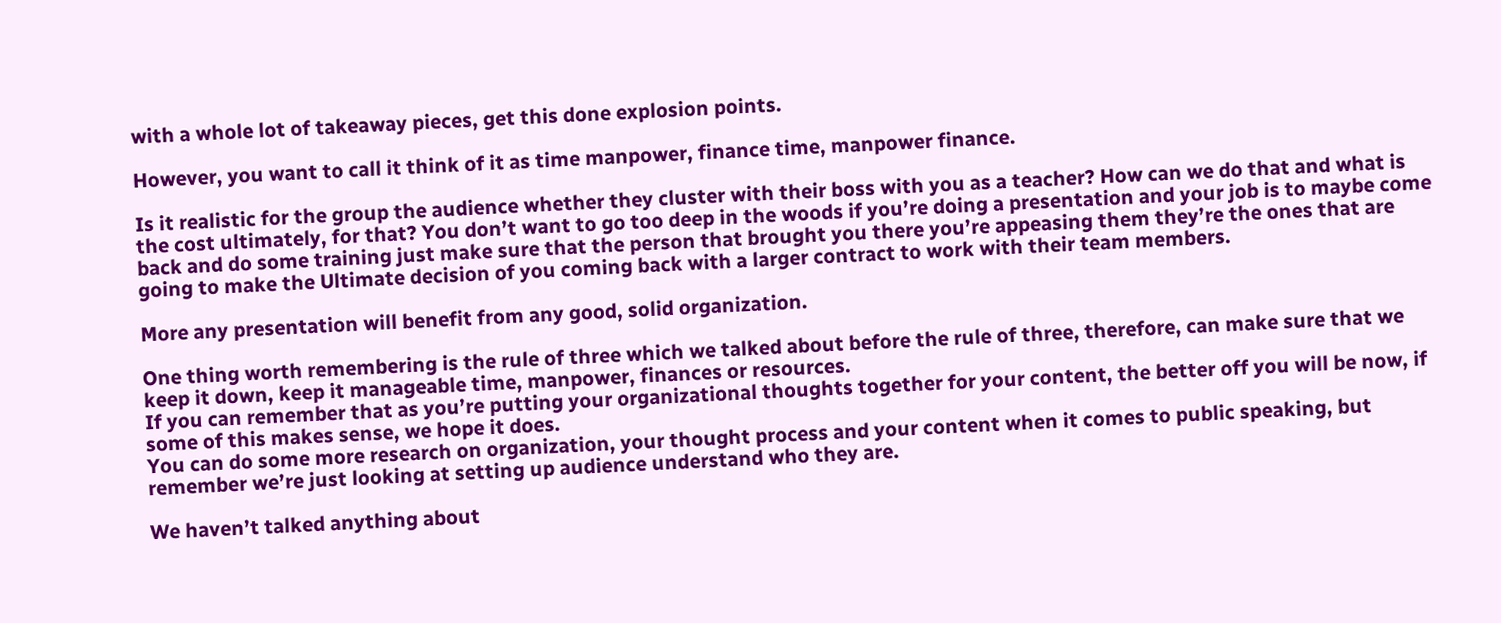with a whole lot of takeaway pieces, get this done explosion points.

However, you want to call it think of it as time manpower, finance time, manpower finance.

Is it realistic for the group the audience whether they cluster with their boss with you as a teacher? How can we do that and what is the cost ultimately, for that? You don’t want to go too deep in the woods if you’re doing a presentation and your job is to maybe come back and do some training just make sure that the person that brought you there you’re appeasing them they’re the ones that are going to make the Ultimate decision of you coming back with a larger contract to work with their team members.

More any presentation will benefit from any good, solid organization.

One thing worth remembering is the rule of three which we talked about before the rule of three, therefore, can make sure that we keep it down, keep it manageable time, manpower, finances or resources.
If you can remember that as you’re putting your organizational thoughts together for your content, the better off you will be now, if some of this makes sense, we hope it does.
You can do some more research on organization, your thought process and your content when it comes to public speaking, but remember we’re just looking at setting up audience understand who they are.

We haven’t talked anything about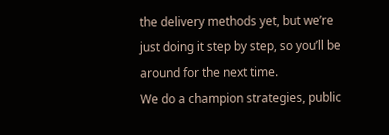the delivery methods yet, but we’re just doing it step by step, so you’ll be around for the next time.
We do a champion strategies, public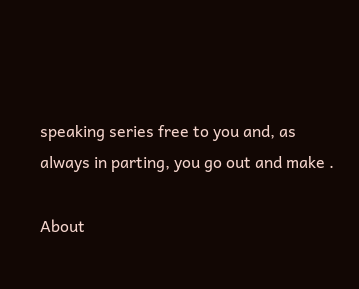speaking series free to you and, as always in parting, you go out and make .

About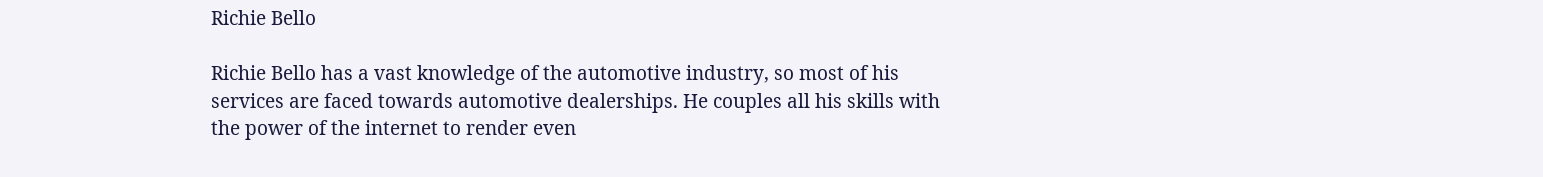Richie Bello

Richie Bello has a vast knowledge of the automotive industry, so most of his services are faced towards automotive dealerships. He couples all his skills with the power of the internet to render even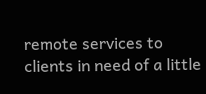remote services to clients in need of a little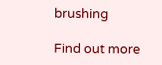brushing

Find out more